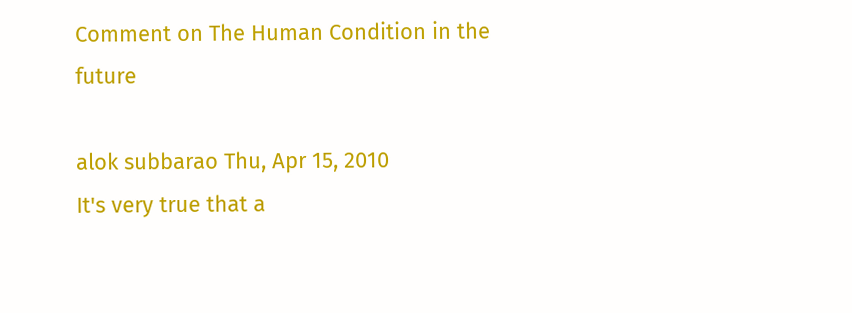Comment on The Human Condition in the future

alok subbarao Thu, Apr 15, 2010
It's very true that a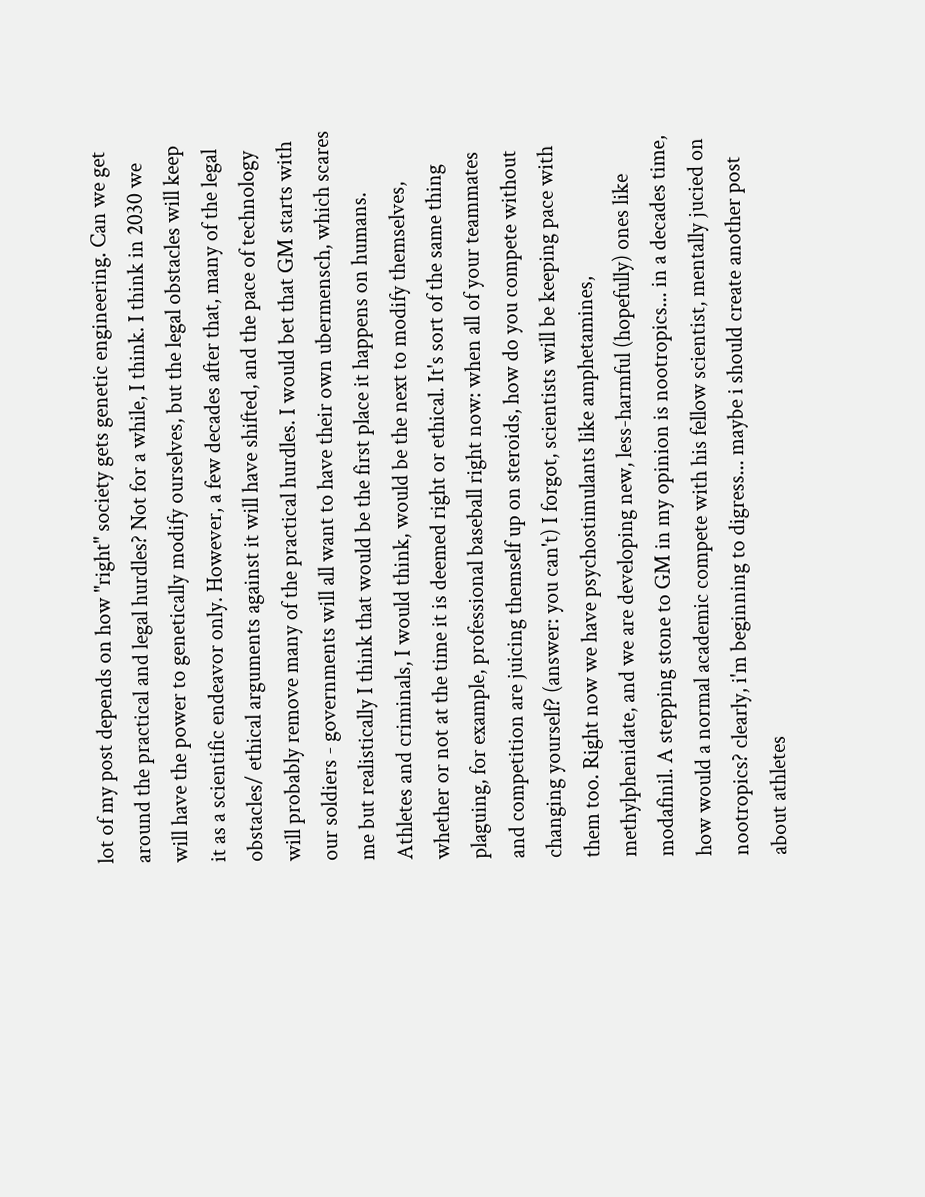lot of my post depends on how "right" society gets genetic engineering. Can we get around the practical and legal hurdles? Not for a while, I think. I think in 2030 we will have the power to genetically modify ourselves, but the legal obstacles will keep it as a scientific endeavor only. However, a few decades after that, many of the legal obstacles/ ethical arguments against it will have shifted, and the pace of technology will probably remove many of the practical hurdles. I would bet that GM starts with our soldiers - governments will all want to have their own ubermensch, which scares me but realistically I think that would be the first place it happens on humans. Athletes and criminals, I would think, would be the next to modify themselves, whether or not at the time it is deemed right or ethical. It's sort of the same thing plaguing, for example, professional baseball right now: when all of your teammates and competition are juicing themself up on steroids, how do you compete without changing yourself? (answer: you can't) I forgot, scientists will be keeping pace with them too. Right now we have psychostimulants like amphetamines, methylphenidate, and we are developing new, less-harmful (hopefully) ones like modafinil. A stepping stone to GM in my opinion is nootropics... in a decades time, how would a normal academic compete with his fellow scientist, mentally jucied on nootropics? clearly, i'm beginning to digress... maybe i should create another post about athletes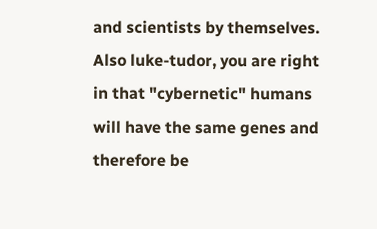and scientists by themselves.
Also luke-tudor, you are right in that "cybernetic" humans will have the same genes and therefore be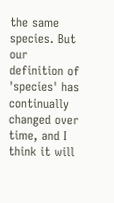the same species. But our definition of 'species' has continually changed over time, and I think it will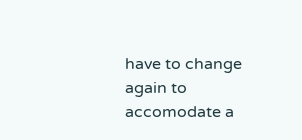have to change again to accomodate a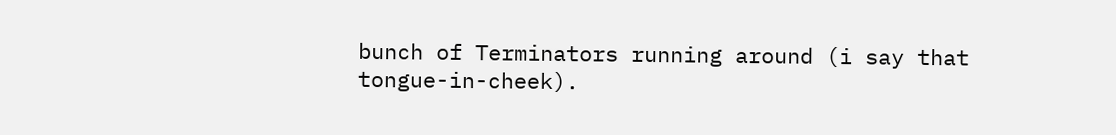bunch of Terminators running around (i say that tongue-in-cheek).